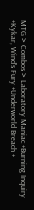MTG > Combos > Laboratory Maniac +Burning Inquiry +Kykar, Wind's Fury +Underworld Breach +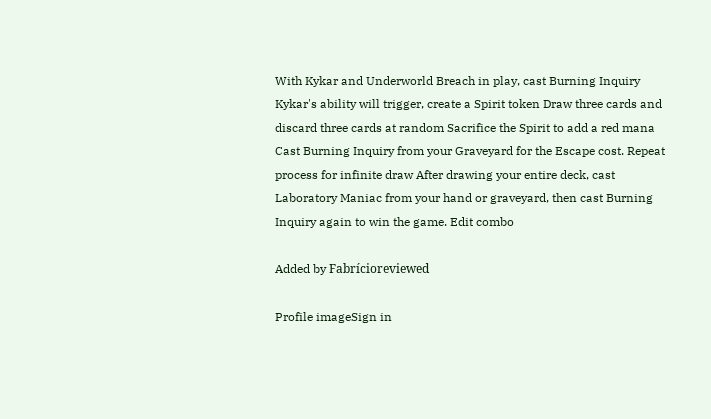With Kykar and Underworld Breach in play, cast Burning Inquiry Kykar's ability will trigger, create a Spirit token Draw three cards and discard three cards at random Sacrifice the Spirit to add a red mana Cast Burning Inquiry from your Graveyard for the Escape cost. Repeat process for infinite draw After drawing your entire deck, cast Laboratory Maniac from your hand or graveyard, then cast Burning Inquiry again to win the game. Edit combo

Added by Fabrícioreviewed

Profile imageSign in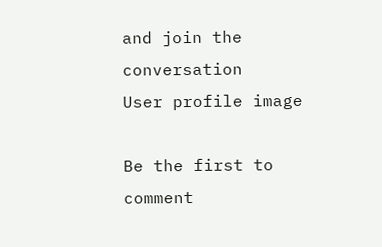and join the conversation
User profile image

Be the first to comment